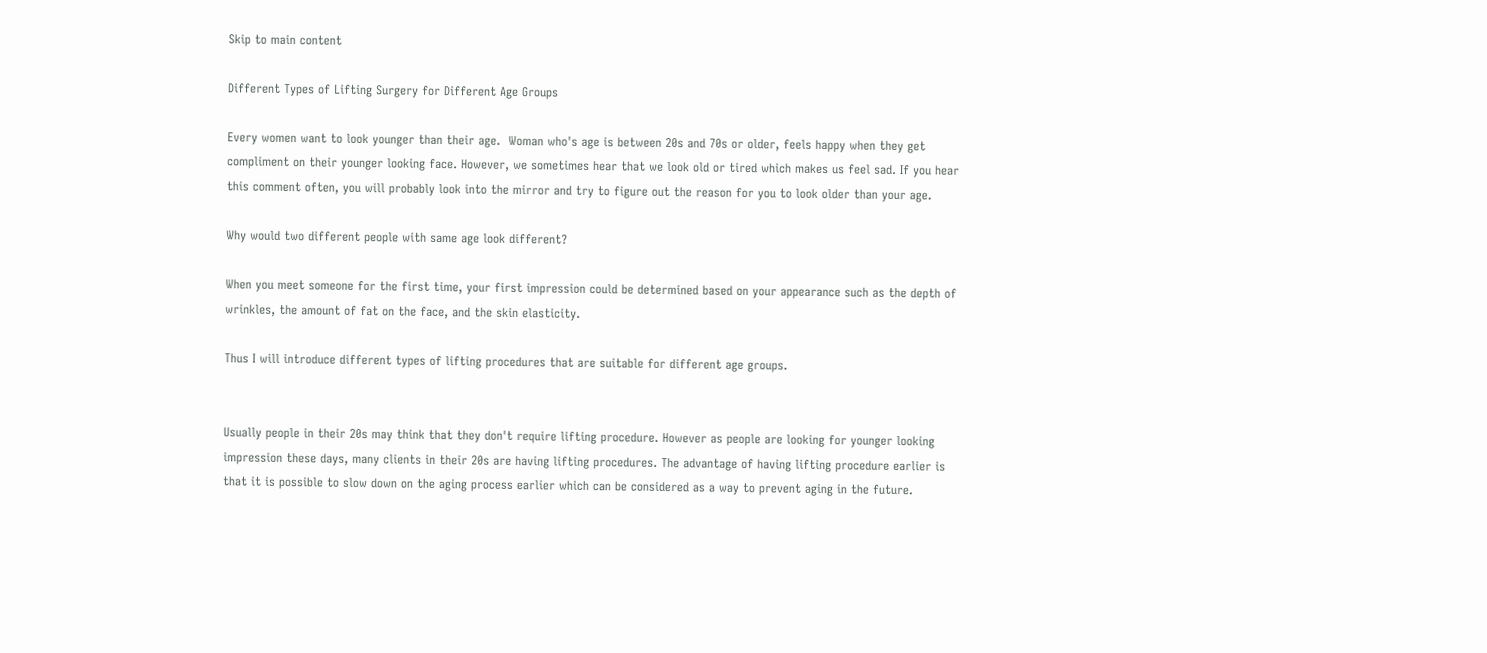Skip to main content

Different Types of Lifting Surgery for Different Age Groups

Every women want to look younger than their age.  Woman who's age is between 20s and 70s or older, feels happy when they get compliment on their younger looking face. However, we sometimes hear that we look old or tired which makes us feel sad. If you hear this comment often, you will probably look into the mirror and try to figure out the reason for you to look older than your age.

Why would two different people with same age look different?

When you meet someone for the first time, your first impression could be determined based on your appearance such as the depth of wrinkles, the amount of fat on the face, and the skin elasticity.

Thus I will introduce different types of lifting procedures that are suitable for different age groups.


Usually people in their 20s may think that they don't require lifting procedure. However as people are looking for younger looking impression these days, many clients in their 20s are having lifting procedures. The advantage of having lifting procedure earlier is that it is possible to slow down on the aging process earlier which can be considered as a way to prevent aging in the future.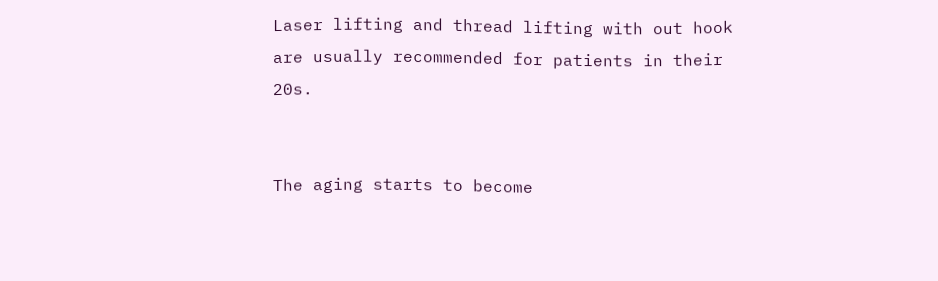Laser lifting and thread lifting with out hook are usually recommended for patients in their 20s.


The aging starts to become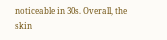noticeable in 30s. Overall, the skin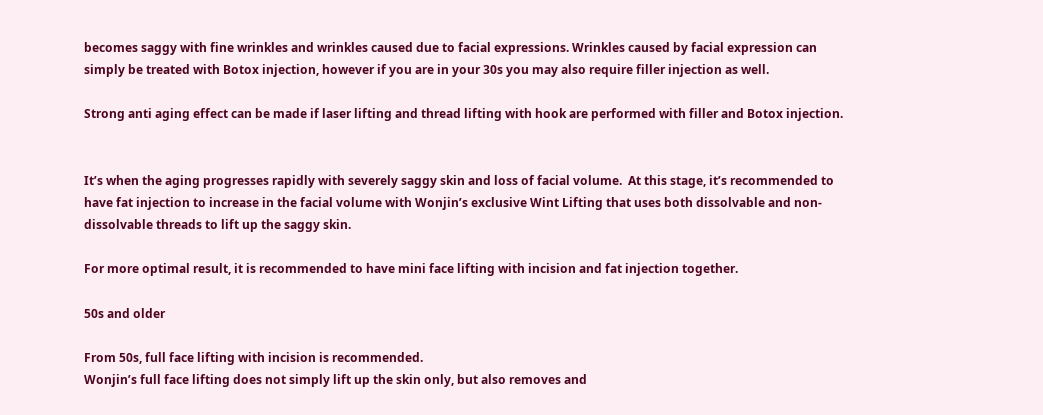becomes saggy with fine wrinkles and wrinkles caused due to facial expressions. Wrinkles caused by facial expression can simply be treated with Botox injection, however if you are in your 30s you may also require filler injection as well.

Strong anti aging effect can be made if laser lifting and thread lifting with hook are performed with filler and Botox injection.


It’s when the aging progresses rapidly with severely saggy skin and loss of facial volume.  At this stage, it’s recommended to have fat injection to increase in the facial volume with Wonjin’s exclusive Wint Lifting that uses both dissolvable and non-dissolvable threads to lift up the saggy skin.

For more optimal result, it is recommended to have mini face lifting with incision and fat injection together.

50s and older

From 50s, full face lifting with incision is recommended.
Wonjin’s full face lifting does not simply lift up the skin only, but also removes and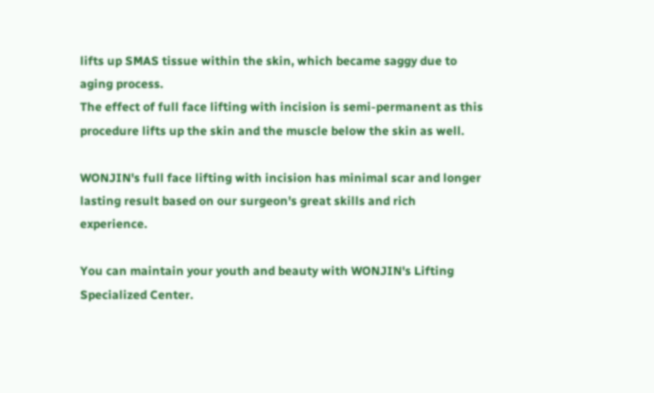lifts up SMAS tissue within the skin, which became saggy due to aging process.
The effect of full face lifting with incision is semi-permanent as this procedure lifts up the skin and the muscle below the skin as well.

WONJIN's full face lifting with incision has minimal scar and longer lasting result based on our surgeon's great skills and rich experience.

You can maintain your youth and beauty with WONJIN's Lifting Specialized Center.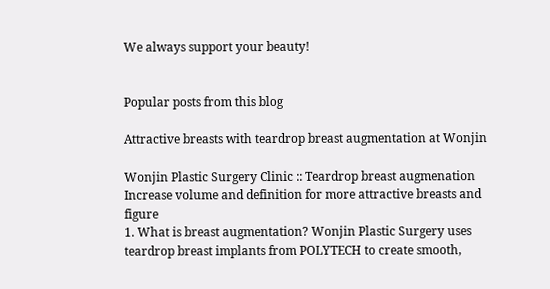We always support your beauty!


Popular posts from this blog

Attractive breasts with teardrop breast augmentation at Wonjin

Wonjin Plastic Surgery Clinic :: Teardrop breast augmenation Increase volume and definition for more attractive breasts and figure
1. What is breast augmentation? Wonjin Plastic Surgery uses teardrop breast implants from POLYTECH to create smooth,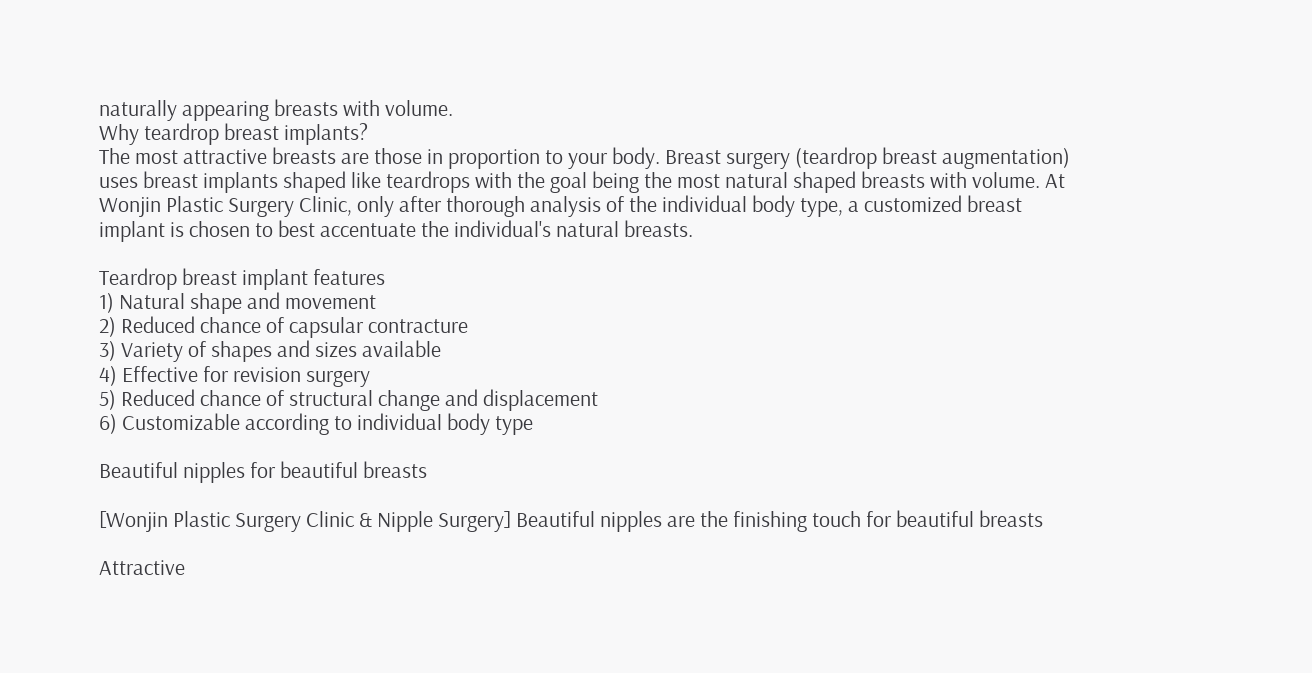naturally appearing breasts with volume.
Why teardrop breast implants?
The most attractive breasts are those in proportion to your body. Breast surgery (teardrop breast augmentation) uses breast implants shaped like teardrops with the goal being the most natural shaped breasts with volume. At Wonjin Plastic Surgery Clinic, only after thorough analysis of the individual body type, a customized breast implant is chosen to best accentuate the individual's natural breasts.

Teardrop breast implant features
1) Natural shape and movement
2) Reduced chance of capsular contracture
3) Variety of shapes and sizes available
4) Effective for revision surgery
5) Reduced chance of structural change and displacement
6) Customizable according to individual body type

Beautiful nipples for beautiful breasts

[Wonjin Plastic Surgery Clinic & Nipple Surgery] Beautiful nipples are the finishing touch for beautiful breasts

Attractive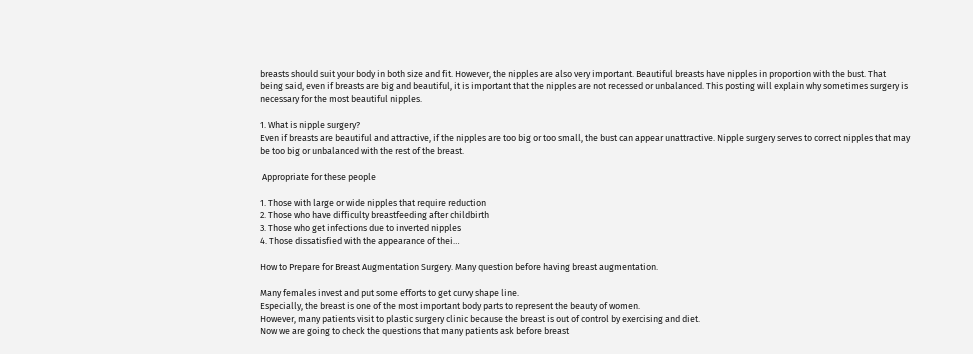breasts should suit your body in both size and fit. However, the nipples are also very important. Beautiful breasts have nipples in proportion with the bust. That being said, even if breasts are big and beautiful, it is important that the nipples are not recessed or unbalanced. This posting will explain why sometimes surgery is necessary for the most beautiful nipples.

1. What is nipple surgery?
Even if breasts are beautiful and attractive, if the nipples are too big or too small, the bust can appear unattractive. Nipple surgery serves to correct nipples that may be too big or unbalanced with the rest of the breast.

 Appropriate for these people

1. Those with large or wide nipples that require reduction
2. Those who have difficulty breastfeeding after childbirth
3. Those who get infections due to inverted nipples
4. Those dissatisfied with the appearance of thei…

How to Prepare for Breast Augmentation Surgery. Many question before having breast augmentation.

Many females invest and put some efforts to get curvy shape line.
Especially, the breast is one of the most important body parts to represent the beauty of women.
However, many patients visit to plastic surgery clinic because the breast is out of control by exercising and diet.
Now we are going to check the questions that many patients ask before breast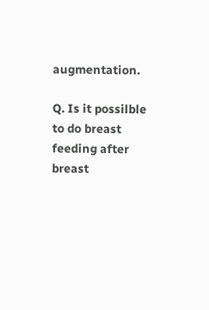augmentation.

Q. Is it possilble to do breast feeding after breast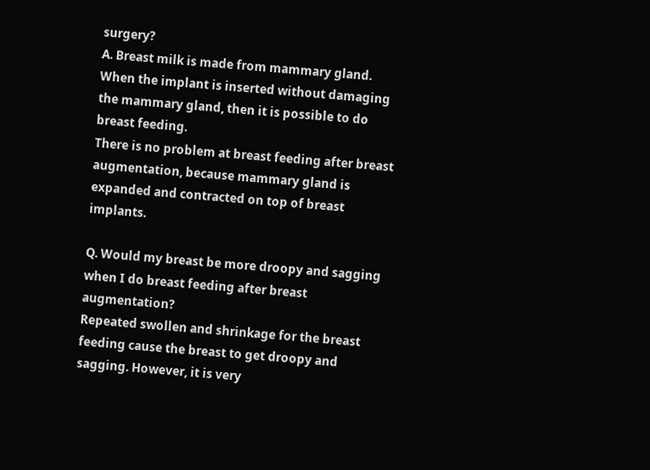surgery?
A. Breast milk is made from mammary gland. When the implant is inserted without damaging the mammary gland, then it is possible to do breast feeding.
There is no problem at breast feeding after breast augmentation, because mammary gland is expanded and contracted on top of breast implants.

Q. Would my breast be more droopy and sagging when I do breast feeding after breast augmentation?
Repeated swollen and shrinkage for the breast feeding cause the breast to get droopy and sagging. However, it is very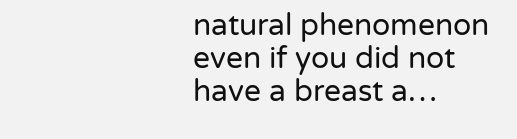natural phenomenon even if you did not have a breast a…